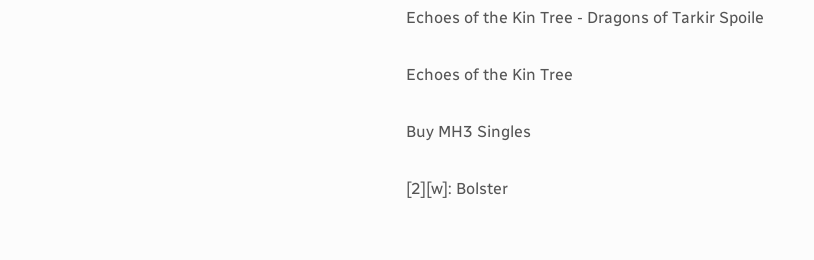Echoes of the Kin Tree - Dragons of Tarkir Spoile

Echoes of the Kin Tree

Buy MH3 Singles

[2][w]: Bolster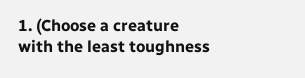1. (Choose a creature with the least toughness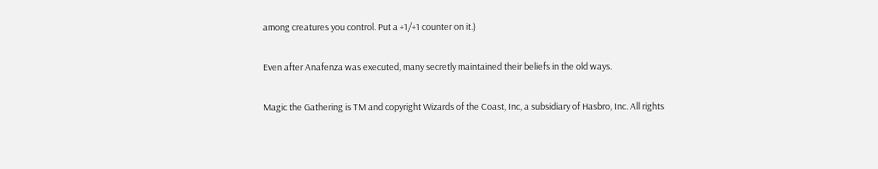among creatures you control. Put a +1/+1 counter on it.)

Even after Anafenza was executed, many secretly maintained their beliefs in the old ways.

Magic the Gathering is TM and copyright Wizards of the Coast, Inc, a subsidiary of Hasbro, Inc. All rights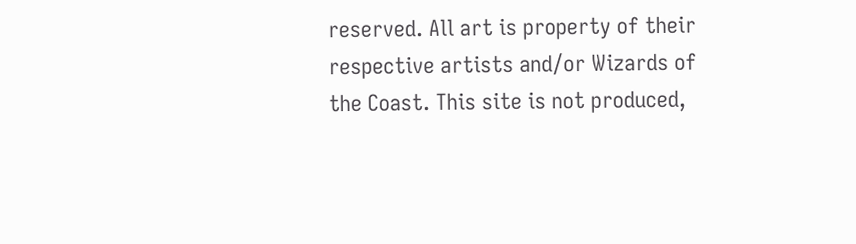reserved. All art is property of their respective artists and/or Wizards of the Coast. This site is not produced,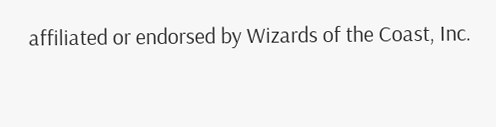affiliated or endorsed by Wizards of the Coast, Inc.